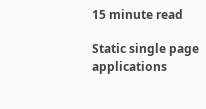15 minute read

Static single page applications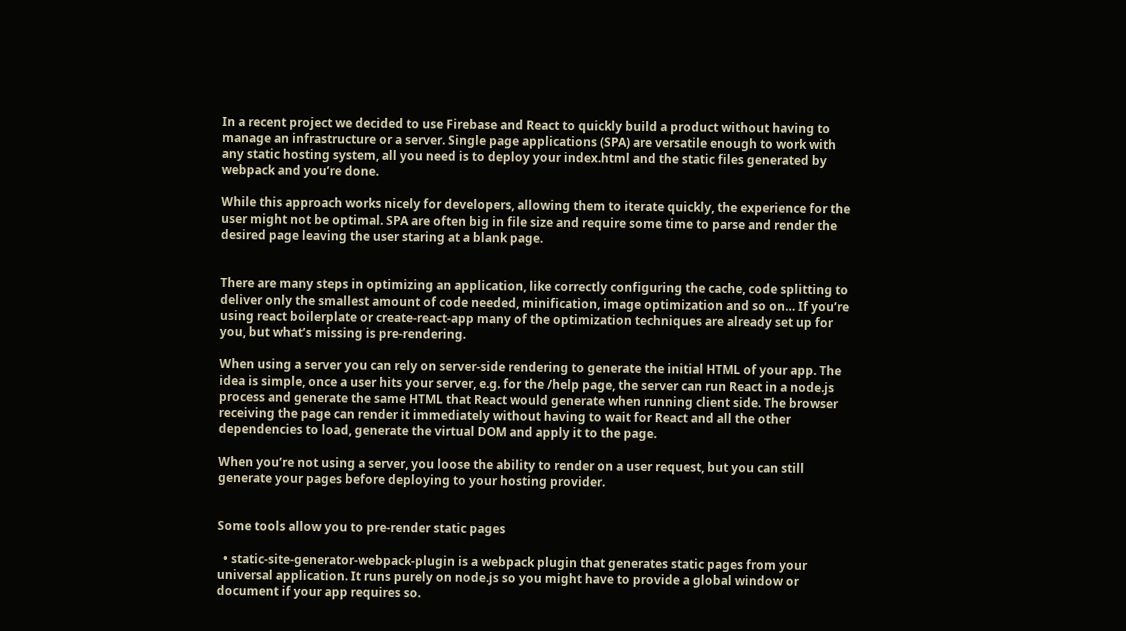In a recent project we decided to use Firebase and React to quickly build a product without having to manage an infrastructure or a server. Single page applications (SPA) are versatile enough to work with any static hosting system, all you need is to deploy your index.html and the static files generated by webpack and you’re done.

While this approach works nicely for developers, allowing them to iterate quickly, the experience for the user might not be optimal. SPA are often big in file size and require some time to parse and render the desired page leaving the user staring at a blank page.


There are many steps in optimizing an application, like correctly configuring the cache, code splitting to deliver only the smallest amount of code needed, minification, image optimization and so on… If you’re using react boilerplate or create-react-app many of the optimization techniques are already set up for you, but what’s missing is pre-rendering.

When using a server you can rely on server-side rendering to generate the initial HTML of your app. The idea is simple, once a user hits your server, e.g. for the /help page, the server can run React in a node.js process and generate the same HTML that React would generate when running client side. The browser receiving the page can render it immediately without having to wait for React and all the other dependencies to load, generate the virtual DOM and apply it to the page.

When you’re not using a server, you loose the ability to render on a user request, but you can still generate your pages before deploying to your hosting provider.


Some tools allow you to pre-render static pages

  • static-site-generator-webpack-plugin is a webpack plugin that generates static pages from your universal application. It runs purely on node.js so you might have to provide a global window or document if your app requires so.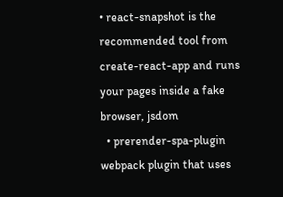• react-snapshot is the recommended tool from create-react-app and runs your pages inside a fake browser, jsdom
  • prerender-spa-plugin webpack plugin that uses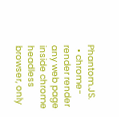Phantom.JS.
  • chrome-render render any web page inside chrome headless browser, only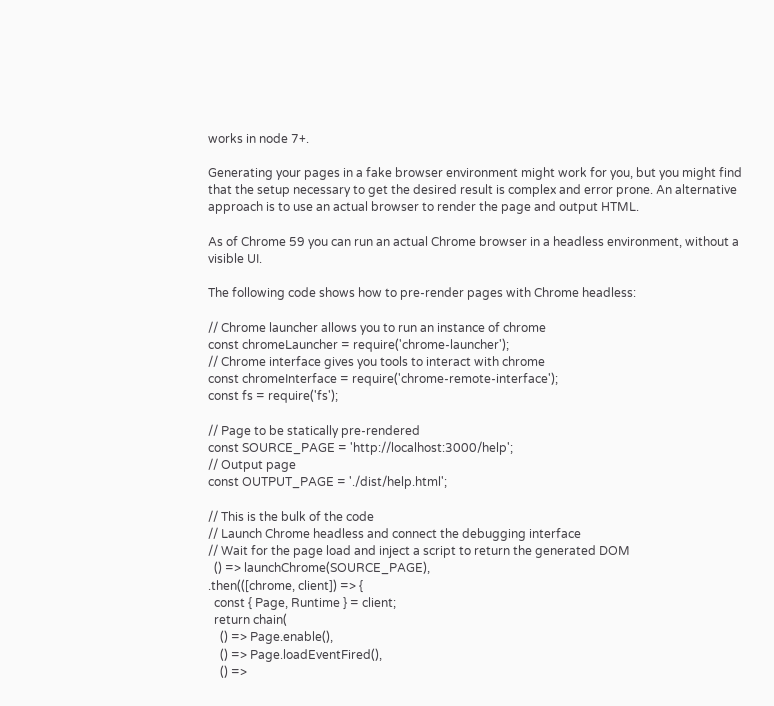works in node 7+.

Generating your pages in a fake browser environment might work for you, but you might find that the setup necessary to get the desired result is complex and error prone. An alternative approach is to use an actual browser to render the page and output HTML.

As of Chrome 59 you can run an actual Chrome browser in a headless environment, without a visible UI.

The following code shows how to pre-render pages with Chrome headless:

// Chrome launcher allows you to run an instance of chrome
const chromeLauncher = require('chrome-launcher');
// Chrome interface gives you tools to interact with chrome
const chromeInterface = require('chrome-remote-interface');
const fs = require('fs');

// Page to be statically pre-rendered
const SOURCE_PAGE = 'http://localhost:3000/help';
// Output page
const OUTPUT_PAGE = './dist/help.html';

// This is the bulk of the code
// Launch Chrome headless and connect the debugging interface
// Wait for the page load and inject a script to return the generated DOM
  () => launchChrome(SOURCE_PAGE),
.then(([chrome, client]) => {
  const { Page, Runtime } = client;
  return chain(
    () => Page.enable(),
    () => Page.loadEventFired(),
    () =>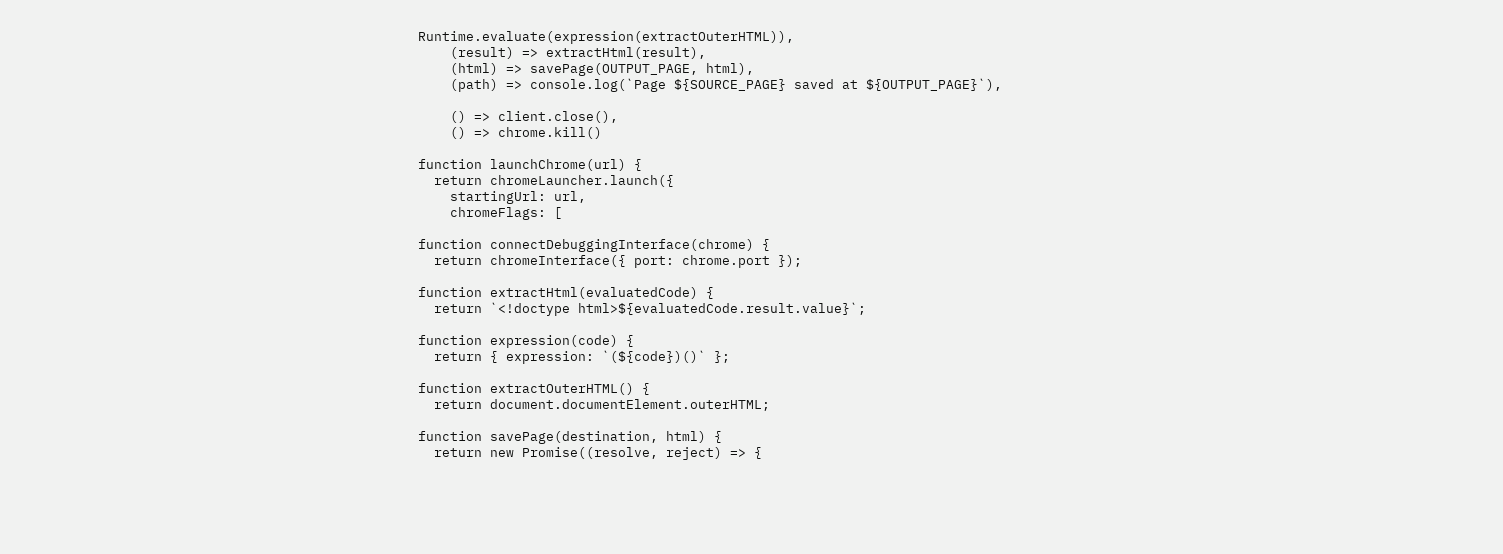Runtime.evaluate(expression(extractOuterHTML)),
    (result) => extractHtml(result),
    (html) => savePage(OUTPUT_PAGE, html),
    (path) => console.log(`Page ${SOURCE_PAGE} saved at ${OUTPUT_PAGE}`),

    () => client.close(),
    () => chrome.kill()

function launchChrome(url) {
  return chromeLauncher.launch({
    startingUrl: url,
    chromeFlags: [

function connectDebuggingInterface(chrome) {
  return chromeInterface({ port: chrome.port });

function extractHtml(evaluatedCode) {
  return `<!doctype html>${evaluatedCode.result.value}`;

function expression(code) {
  return { expression: `(${code})()` };

function extractOuterHTML() {
  return document.documentElement.outerHTML;

function savePage(destination, html) {
  return new Promise((resolve, reject) => {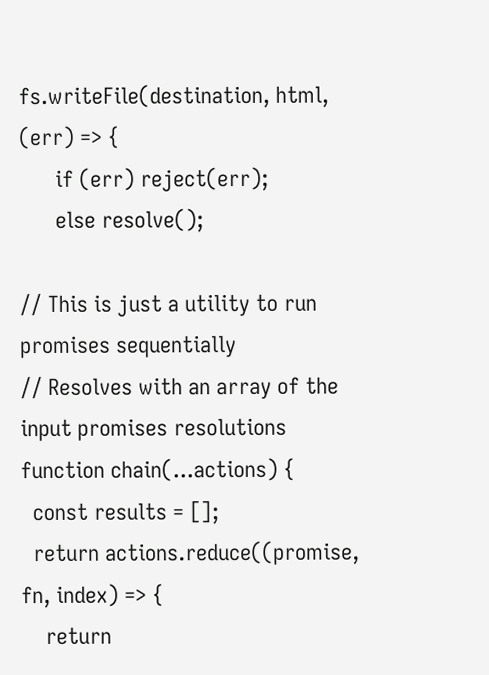fs.writeFile(destination, html, (err) => {
      if (err) reject(err);
      else resolve();

// This is just a utility to run promises sequentially
// Resolves with an array of the input promises resolutions
function chain(...actions) {
  const results = [];
  return actions.reduce((promise, fn, index) => {
    return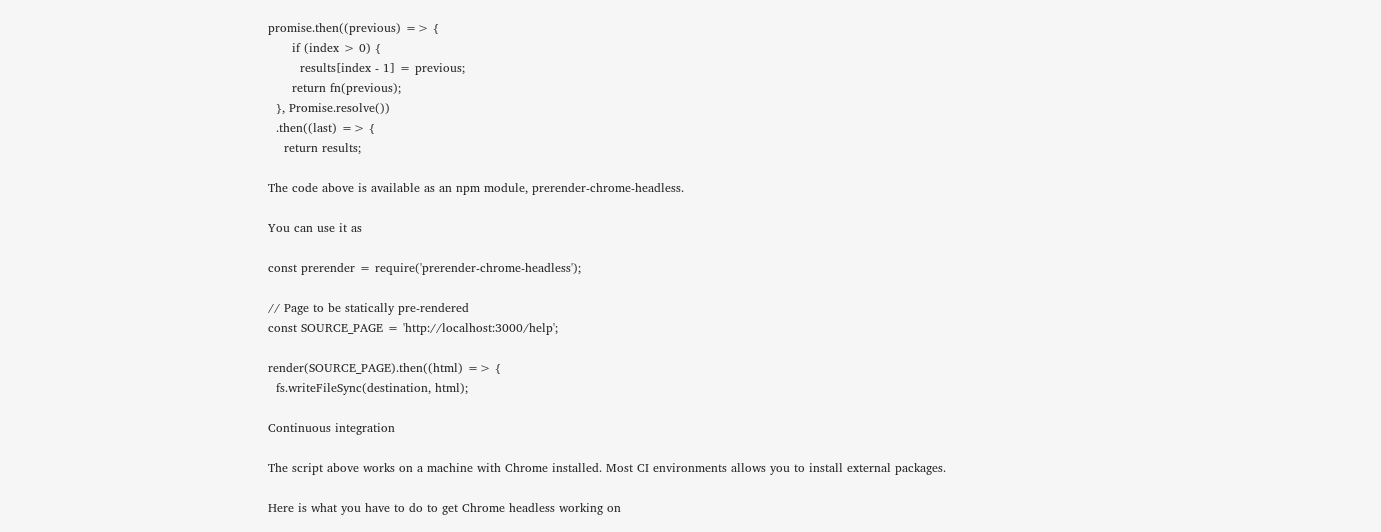promise.then((previous) => {
      if (index > 0) {
        results[index - 1] = previous;
      return fn(previous);
  }, Promise.resolve())
  .then((last) => {
    return results;

The code above is available as an npm module, prerender-chrome-headless.

You can use it as

const prerender = require('prerender-chrome-headless');

// Page to be statically pre-rendered
const SOURCE_PAGE = 'http://localhost:3000/help';

render(SOURCE_PAGE).then((html) => {
  fs.writeFileSync(destination, html);

Continuous integration

The script above works on a machine with Chrome installed. Most CI environments allows you to install external packages.

Here is what you have to do to get Chrome headless working on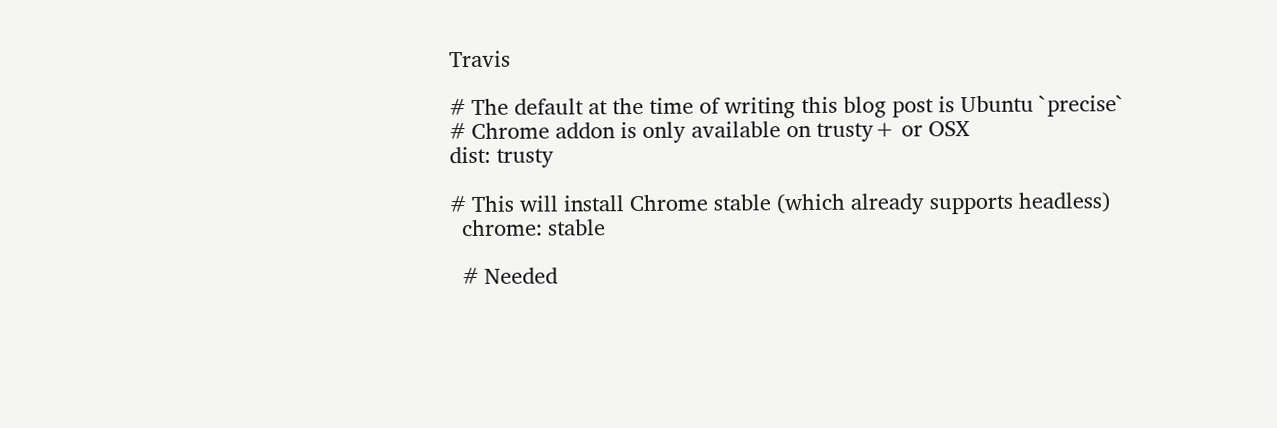Travis

# The default at the time of writing this blog post is Ubuntu `precise`
# Chrome addon is only available on trusty+ or OSX
dist: trusty

# This will install Chrome stable (which already supports headless)
  chrome: stable

  # Needed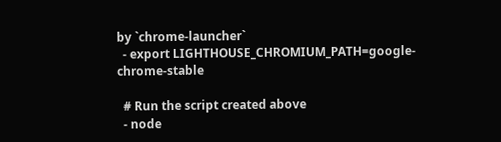by `chrome-launcher`
  - export LIGHTHOUSE_CHROMIUM_PATH=google-chrome-stable

  # Run the script created above
  - node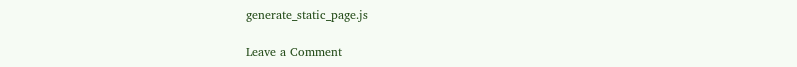generate_static_page.js

Leave a Comment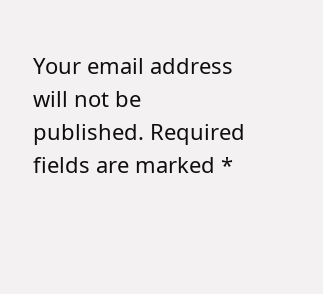Your email address will not be published. Required fields are marked *